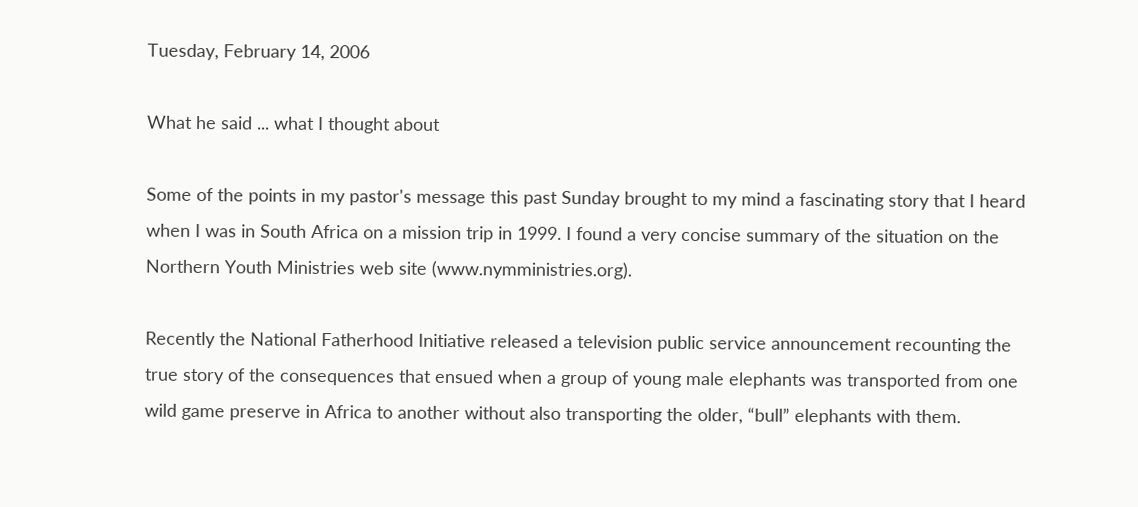Tuesday, February 14, 2006

What he said ... what I thought about

Some of the points in my pastor's message this past Sunday brought to my mind a fascinating story that I heard when I was in South Africa on a mission trip in 1999. I found a very concise summary of the situation on the Northern Youth Ministries web site (www.nymministries.org).

Recently the National Fatherhood Initiative released a television public service announcement recounting the true story of the consequences that ensued when a group of young male elephants was transported from one wild game preserve in Africa to another without also transporting the older, “bull” elephants with them.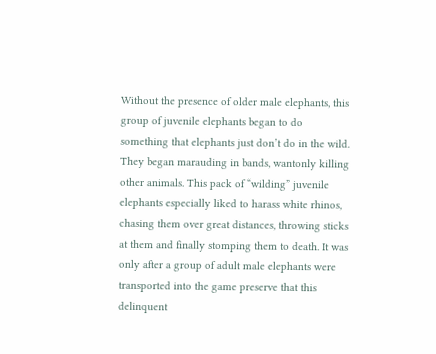Without the presence of older male elephants, this group of juvenile elephants began to do something that elephants just don’t do in the wild. They began marauding in bands, wantonly killing other animals. This pack of “wilding” juvenile elephants especially liked to harass white rhinos, chasing them over great distances, throwing sticks at them and finally stomping them to death. It was only after a group of adult male elephants were transported into the game preserve that this delinquent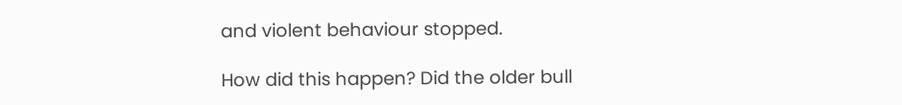and violent behaviour stopped.

How did this happen? Did the older bull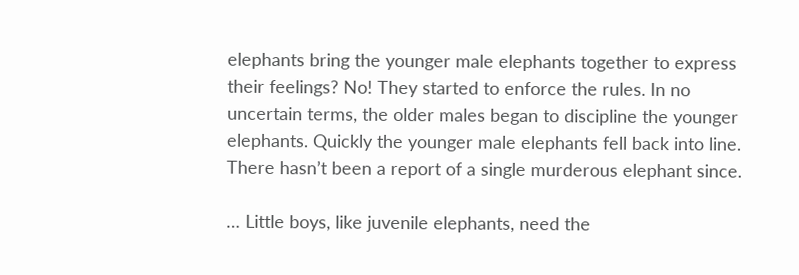elephants bring the younger male elephants together to express their feelings? No! They started to enforce the rules. In no uncertain terms, the older males began to discipline the younger elephants. Quickly the younger male elephants fell back into line. There hasn’t been a report of a single murderous elephant since.

… Little boys, like juvenile elephants, need the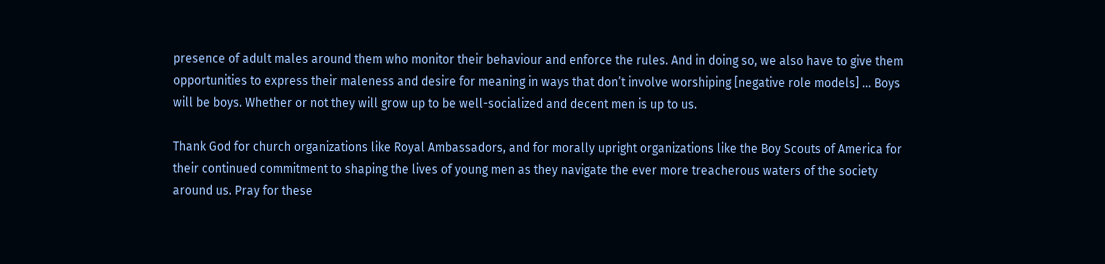presence of adult males around them who monitor their behaviour and enforce the rules. And in doing so, we also have to give them opportunities to express their maleness and desire for meaning in ways that don’t involve worshiping [negative role models] … Boys will be boys. Whether or not they will grow up to be well-socialized and decent men is up to us.

Thank God for church organizations like Royal Ambassadors, and for morally upright organizations like the Boy Scouts of America for their continued commitment to shaping the lives of young men as they navigate the ever more treacherous waters of the society around us. Pray for these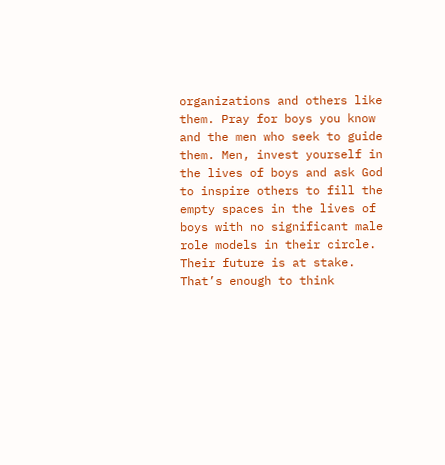organizations and others like them. Pray for boys you know and the men who seek to guide them. Men, invest yourself in the lives of boys and ask God to inspire others to fill the empty spaces in the lives of boys with no significant male role models in their circle. Their future is at stake. That’s enough to think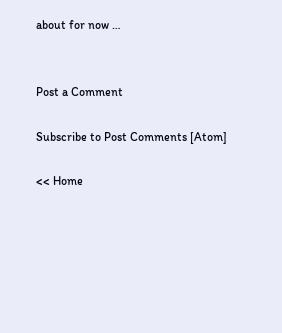about for now …


Post a Comment

Subscribe to Post Comments [Atom]

<< Home